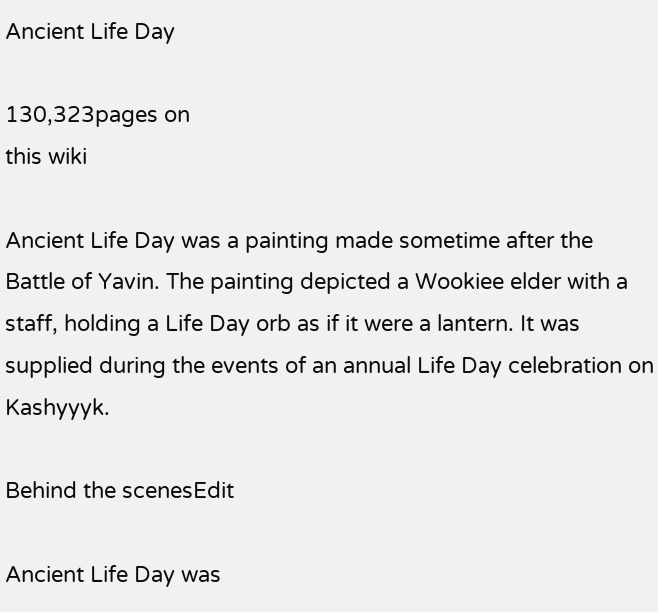Ancient Life Day

130,323pages on
this wiki

Ancient Life Day was a painting made sometime after the Battle of Yavin. The painting depicted a Wookiee elder with a staff, holding a Life Day orb as if it were a lantern. It was supplied during the events of an annual Life Day celebration on Kashyyyk.

Behind the scenesEdit

Ancient Life Day was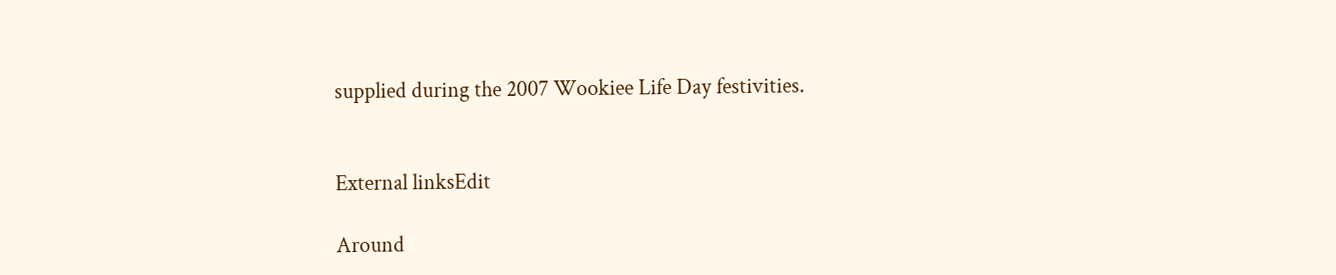supplied during the 2007 Wookiee Life Day festivities.


External linksEdit

Around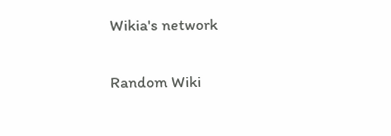Wikia's network

Random Wiki